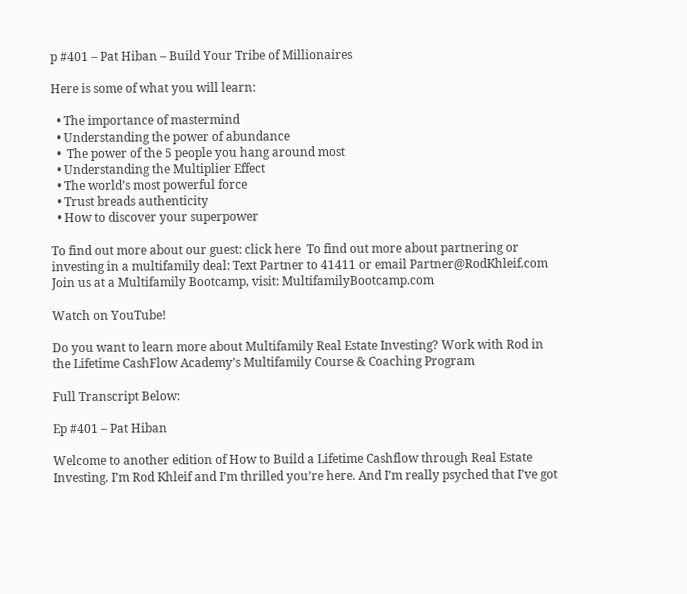p #401 – Pat Hiban – Build Your Tribe of Millionaires

Here is some of what you will learn:

  • The importance of mastermind
  • Understanding the power of abundance
  •  The power of the 5 people you hang around most
  • Understanding the Multiplier Effect
  • The world’s most powerful force
  • Trust breads authenticity
  • How to discover your superpower

To find out more about our guest: click here  To find out more about partnering or investing in a multifamily deal: Text Partner to 41411 or email Partner@RodKhleif.com Join us at a Multifamily Bootcamp, visit: MultifamilyBootcamp.com

Watch on YouTube!

Do you want to learn more about Multifamily Real Estate Investing? Work with Rod in the Lifetime CashFlow Academy’s Multifamily Course & Coaching Program

Full Transcript Below:

Ep #401 – Pat Hiban

Welcome to another edition of How to Build a Lifetime Cashflow through Real Estate Investing. I’m Rod Khleif and I’m thrilled you’re here. And I’m really psyched that I’ve got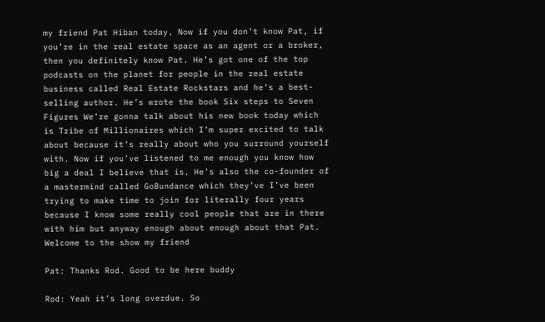my friend Pat Hiban today. Now if you don’t know Pat, if you’re in the real estate space as an agent or a broker, then you definitely know Pat. He’s got one of the top podcasts on the planet for people in the real estate business called Real Estate Rockstars and he’s a best-selling author. He’s wrote the book Six steps to Seven Figures We’re gonna talk about his new book today which is Tribe of Millionaires which I’m super excited to talk about because it’s really about who you surround yourself with. Now if you’ve listened to me enough you know how big a deal I believe that is. He’s also the co-founder of a mastermind called GoBundance which they’ve I’ve been trying to make time to join for literally four years because I know some really cool people that are in there with him but anyway enough about enough about that Pat. Welcome to the show my friend

Pat: Thanks Rod. Good to be here buddy

Rod: Yeah it’s long overdue. So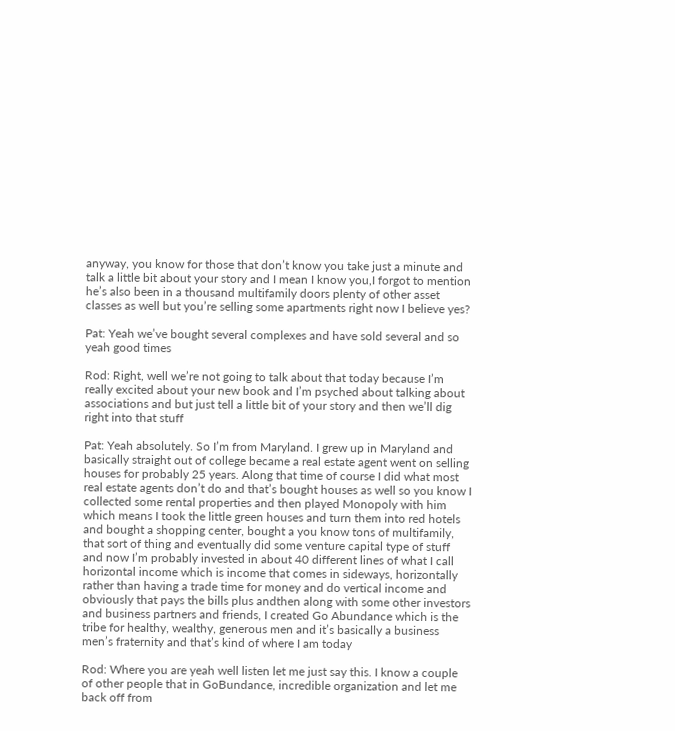anyway, you know for those that don’t know you take just a minute and talk a little bit about your story and I mean I know you,I forgot to mention he’s also been in a thousand multifamily doors plenty of other asset classes as well but you’re selling some apartments right now I believe yes?

Pat: Yeah we’ve bought several complexes and have sold several and so yeah good times

Rod: Right, well we’re not going to talk about that today because I’m really excited about your new book and I’m psyched about talking about associations and but just tell a little bit of your story and then we’ll dig right into that stuff

Pat: Yeah absolutely. So I’m from Maryland. I grew up in Maryland and basically straight out of college became a real estate agent went on selling houses for probably 25 years. Along that time of course I did what most real estate agents don’t do and that’s bought houses as well so you know I collected some rental properties and then played Monopoly with him which means I took the little green houses and turn them into red hotels and bought a shopping center, bought a you know tons of multifamily, that sort of thing and eventually did some venture capital type of stuff and now I’m probably invested in about 40 different lines of what I call horizontal income which is income that comes in sideways, horizontally rather than having a trade time for money and do vertical income and obviously that pays the bills plus andthen along with some other investors and business partners and friends, I created Go Abundance which is the tribe for healthy, wealthy, generous men and it’s basically a business men’s fraternity and that’s kind of where I am today

Rod: Where you are yeah well listen let me just say this. I know a couple of other people that in GoBundance, incredible organization and let me back off from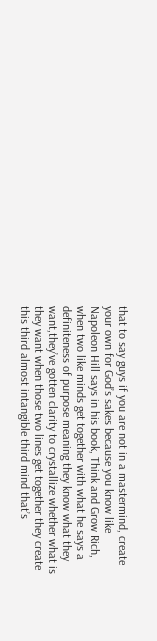that to say guys if you are not in a mastermind, create your own for God’s sakes because you know like Napoleon Hill says in his book, Think and Grow Rich, when two like minds get together with what he says a definiteness of purpose meaning they know what they want,they’ve gotten clarity to crystallize whether what is they want when those two lines get together they create this third almost intangible third mind that’s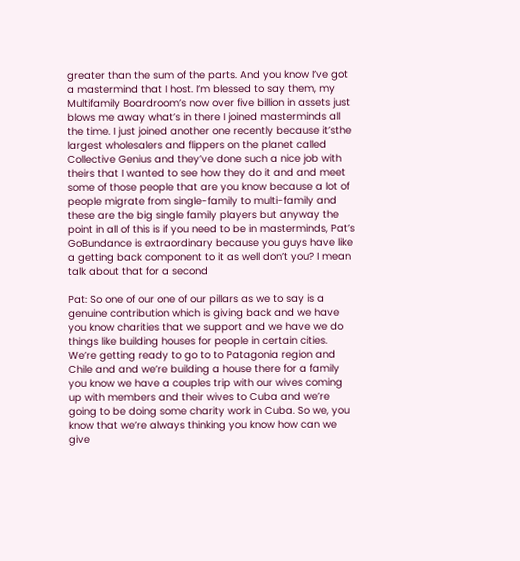greater than the sum of the parts. And you know I’ve got a mastermind that I host. I’m blessed to say them, my Multifamily Boardroom’s now over five billion in assets just blows me away what’s in there I joined masterminds all the time. I just joined another one recently because it’sthe largest wholesalers and flippers on the planet called Collective Genius and they’ve done such a nice job with theirs that I wanted to see how they do it and and meet some of those people that are you know because a lot of people migrate from single-family to multi-family and these are the big single family players but anyway the point in all of this is if you need to be in masterminds, Pat’s GoBundance is extraordinary because you guys have like a getting back component to it as well don’t you? I mean talk about that for a second

Pat: So one of our one of our pillars as we to say is a genuine contribution which is giving back and we have you know charities that we support and we have we do things like building houses for people in certain cities. We’re getting ready to go to to Patagonia region and Chile and and we’re building a house there for a family you know we have a couples trip with our wives coming up with members and their wives to Cuba and we’re going to be doing some charity work in Cuba. So we, you know that we’re always thinking you know how can we give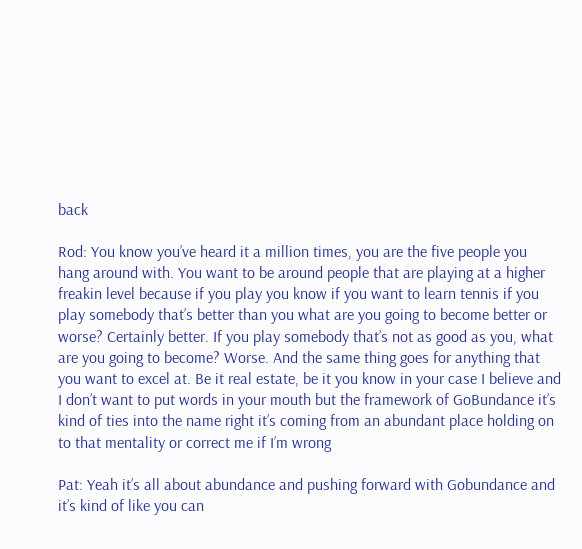back

Rod: You know you’ve heard it a million times, you are the five people you hang around with. You want to be around people that are playing at a higher freakin level because if you play you know if you want to learn tennis if you play somebody that’s better than you what are you going to become better or worse? Certainly better. If you play somebody that’s not as good as you, what are you going to become? Worse. And the same thing goes for anything that you want to excel at. Be it real estate, be it you know in your case I believe and I don’t want to put words in your mouth but the framework of GoBundance it’s kind of ties into the name right it’s coming from an abundant place holding on to that mentality or correct me if I’m wrong

Pat: Yeah it’s all about abundance and pushing forward with Gobundance and it’s kind of like you can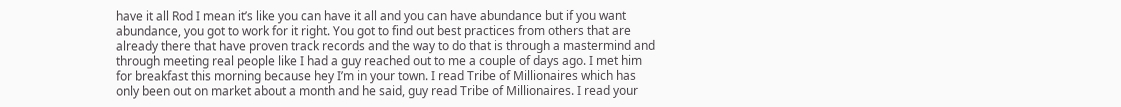have it all Rod I mean it’s like you can have it all and you can have abundance but if you want abundance, you got to work for it right. You got to find out best practices from others that are already there that have proven track records and the way to do that is through a mastermind and through meeting real people like I had a guy reached out to me a couple of days ago. I met him for breakfast this morning because hey I’m in your town. I read Tribe of Millionaires which has only been out on market about a month and he said, guy read Tribe of Millionaires. I read your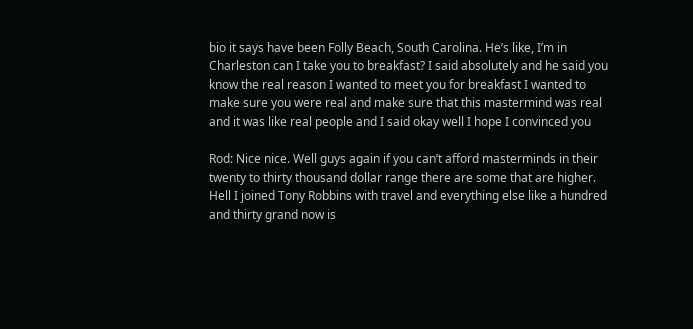bio it says have been Folly Beach, South Carolina. He’s like, I’m in Charleston can I take you to breakfast? I said absolutely and he said you know the real reason I wanted to meet you for breakfast I wanted to make sure you were real and make sure that this mastermind was real and it was like real people and I said okay well I hope I convinced you

Rod: Nice nice. Well guys again if you can’t afford masterminds in their twenty to thirty thousand dollar range there are some that are higher. Hell I joined Tony Robbins with travel and everything else like a hundred and thirty grand now is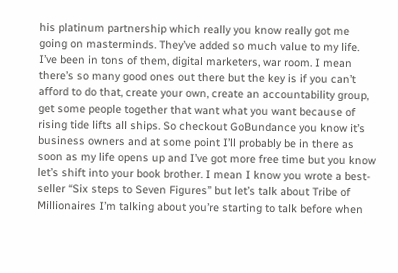his platinum partnership which really you know really got me going on masterminds. They’ve added so much value to my life. I’ve been in tons of them, digital marketers, war room. I mean there’s so many good ones out there but the key is if you can’t afford to do that, create your own, create an accountability group, get some people together that want what you want because of rising tide lifts all ships. So checkout GoBundance you know it’s business owners and at some point I’ll probably be in there as soon as my life opens up and I’ve got more free time but you know let’s shift into your book brother. I mean I know you wrote a best-seller “Six steps to Seven Figures” but let’s talk about Tribe of Millionaires I’m talking about you’re starting to talk before when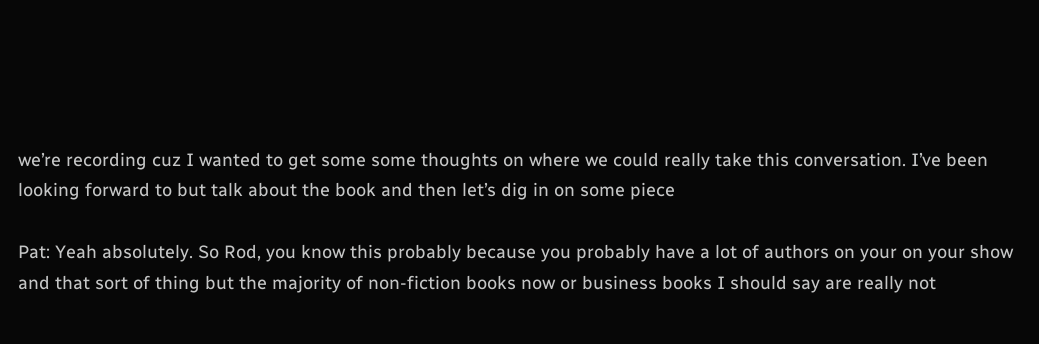we’re recording cuz I wanted to get some some thoughts on where we could really take this conversation. I’ve been looking forward to but talk about the book and then let’s dig in on some piece

Pat: Yeah absolutely. So Rod, you know this probably because you probably have a lot of authors on your on your show and that sort of thing but the majority of non-fiction books now or business books I should say are really not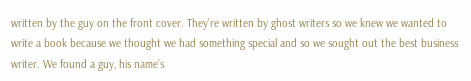written by the guy on the front cover. They’re written by ghost writers so we knew we wanted to write a book because we thought we had something special and so we sought out the best business writer. We found a guy, his name’s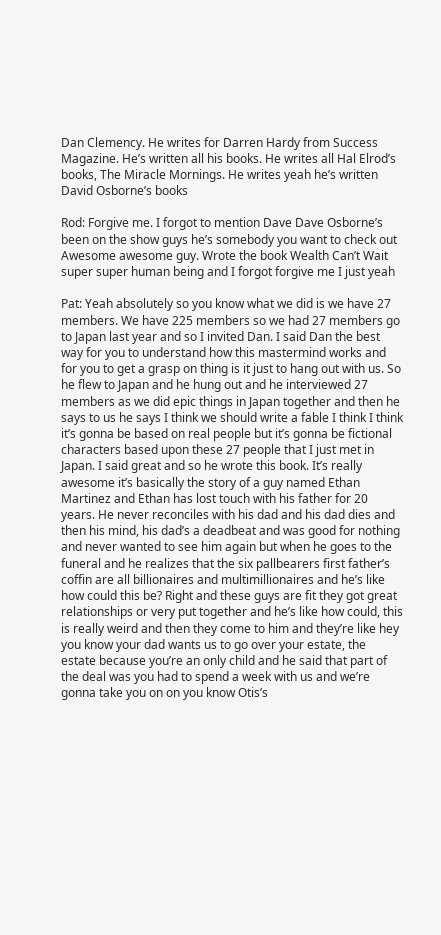Dan Clemency. He writes for Darren Hardy from Success Magazine. He’s written all his books. He writes all Hal Elrod’s books, The Miracle Mornings. He writes yeah he’s written David Osborne’s books

Rod: Forgive me. I forgot to mention Dave Dave Osborne’s been on the show guys he’s somebody you want to check out Awesome awesome guy. Wrote the book Wealth Can’t Wait super super human being and I forgot forgive me I just yeah

Pat: Yeah absolutely so you know what we did is we have 27 members. We have 225 members so we had 27 members go to Japan last year and so I invited Dan. I said Dan the best way for you to understand how this mastermind works and for you to get a grasp on thing is it just to hang out with us. So he flew to Japan and he hung out and he interviewed 27 members as we did epic things in Japan together and then he says to us he says I think we should write a fable I think I think it’s gonna be based on real people but it’s gonna be fictional characters based upon these 27 people that I just met in Japan. I said great and so he wrote this book. It’s really awesome it’s basically the story of a guy named Ethan Martinez and Ethan has lost touch with his father for 20 years. He never reconciles with his dad and his dad dies and then his mind, his dad’s a deadbeat and was good for nothing and never wanted to see him again but when he goes to the funeral and he realizes that the six pallbearers first father’s coffin are all billionaires and multimillionaires and he’s like how could this be? Right and these guys are fit they got great relationships or very put together and he’s like how could, this is really weird and then they come to him and they’re like hey you know your dad wants us to go over your estate, the estate because you’re an only child and he said that part of the deal was you had to spend a week with us and we’re gonna take you on on you know Otis’s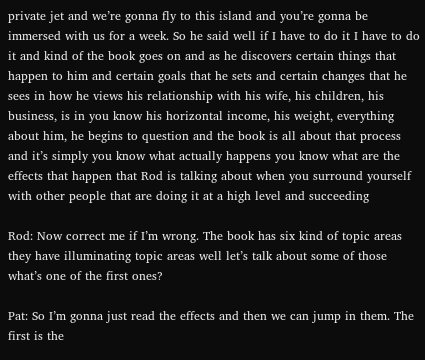private jet and we’re gonna fly to this island and you’re gonna be immersed with us for a week. So he said well if I have to do it I have to do it and kind of the book goes on and as he discovers certain things that happen to him and certain goals that he sets and certain changes that he sees in how he views his relationship with his wife, his children, his business, is in you know his horizontal income, his weight, everything about him, he begins to question and the book is all about that process and it’s simply you know what actually happens you know what are the effects that happen that Rod is talking about when you surround yourself with other people that are doing it at a high level and succeeding

Rod: Now correct me if I’m wrong. The book has six kind of topic areas they have illuminating topic areas well let’s talk about some of those what’s one of the first ones?

Pat: So I’m gonna just read the effects and then we can jump in them. The first is the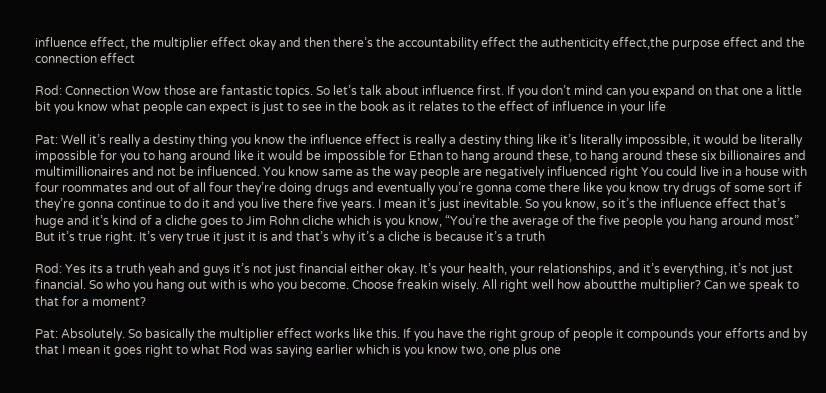influence effect, the multiplier effect okay and then there’s the accountability effect the authenticity effect,the purpose effect and the connection effect

Rod: Connection Wow those are fantastic topics. So let’s talk about influence first. If you don’t mind can you expand on that one a little bit you know what people can expect is just to see in the book as it relates to the effect of influence in your life

Pat: Well it’s really a destiny thing you know the influence effect is really a destiny thing like it’s literally impossible, it would be literally impossible for you to hang around like it would be impossible for Ethan to hang around these, to hang around these six billionaires and multimillionaires and not be influenced. You know same as the way people are negatively influenced right You could live in a house with four roommates and out of all four they’re doing drugs and eventually you’re gonna come there like you know try drugs of some sort if they’re gonna continue to do it and you live there five years. I mean it’s just inevitable. So you know, so it’s the influence effect that’s huge and it’s kind of a cliche goes to Jim Rohn cliche which is you know, “You’re the average of the five people you hang around most” But it’s true right. It’s very true it just it is and that’s why it’s a cliche is because it’s a truth

Rod: Yes its a truth yeah and guys it’s not just financial either okay. It’s your health, your relationships, and it’s everything, it’s not just financial. So who you hang out with is who you become. Choose freakin wisely. All right well how aboutthe multiplier? Can we speak to that for a moment?

Pat: Absolutely. So basically the multiplier effect works like this. If you have the right group of people it compounds your efforts and by that I mean it goes right to what Rod was saying earlier which is you know two, one plus one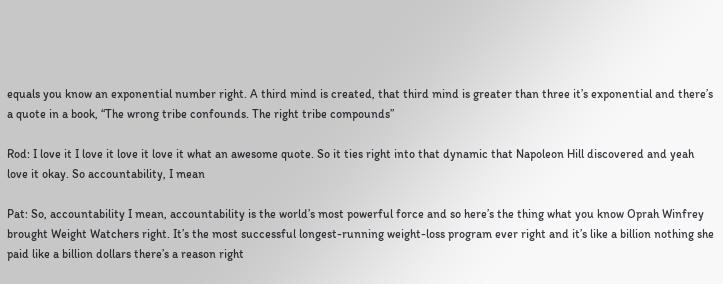equals you know an exponential number right. A third mind is created, that third mind is greater than three it’s exponential and there’s a quote in a book, “The wrong tribe confounds. The right tribe compounds”

Rod: I love it I love it love it love it what an awesome quote. So it ties right into that dynamic that Napoleon Hill discovered and yeah love it okay. So accountability, I mean

Pat: So, accountability I mean, accountability is the world’s most powerful force and so here’s the thing what you know Oprah Winfrey brought Weight Watchers right. It’s the most successful longest-running weight-loss program ever right and it’s like a billion nothing she paid like a billion dollars there’s a reason right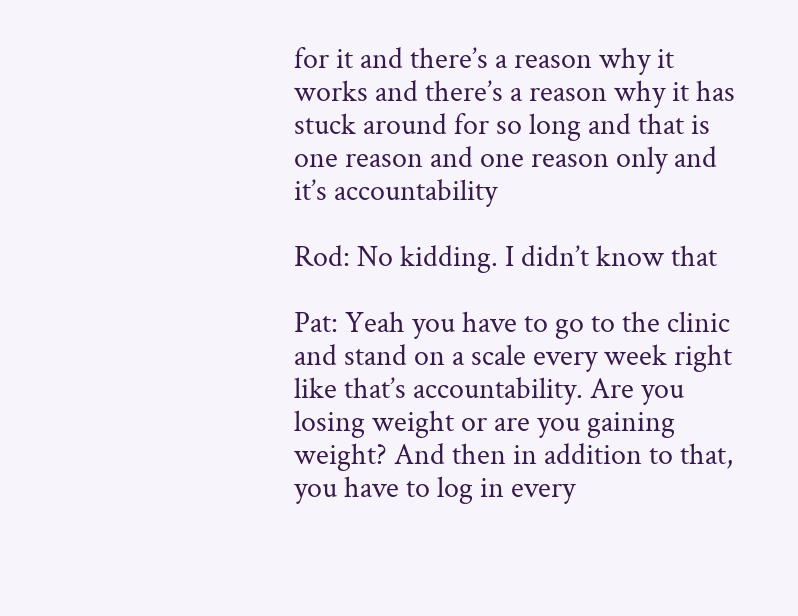for it and there’s a reason why it works and there’s a reason why it has stuck around for so long and that is one reason and one reason only and it’s accountability

Rod: No kidding. I didn’t know that

Pat: Yeah you have to go to the clinic and stand on a scale every week right like that’s accountability. Are you losing weight or are you gaining weight? And then in addition to that, you have to log in every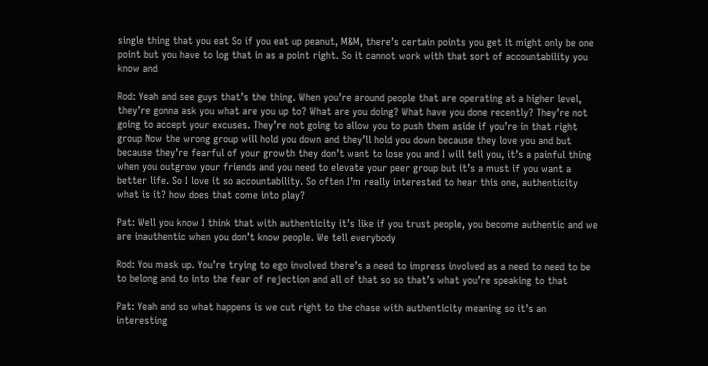single thing that you eat So if you eat up peanut, M&M, there’s certain points you get it might only be one point but you have to log that in as a point right. So it cannot work with that sort of accountability you know and

Rod: Yeah and see guys that’s the thing. When you’re around people that are operating at a higher level, they’re gonna ask you what are you up to? What are you doing? What have you done recently? They’re not going to accept your excuses. They’re not going to allow you to push them aside if you’re in that right group Now the wrong group will hold you down and they’ll hold you down because they love you and but because they’re fearful of your growth they don’t want to lose you and I will tell you, it’s a painful thing when you outgrow your friends and you need to elevate your peer group but it’s a must if you want a better life. So I love it so accountability. So often I’m really interested to hear this one, authenticity what is it? how does that come into play?

Pat: Well you know I think that with authenticity it’s like if you trust people, you become authentic and we are inauthentic when you don’t know people. We tell everybody

Rod: You mask up. You’re trying to ego involved there’s a need to impress involved as a need to need to be to belong and to into the fear of rejection and all of that so so that’s what you’re speaking to that

Pat: Yeah and so what happens is we cut right to the chase with authenticity meaning so it’s an interesting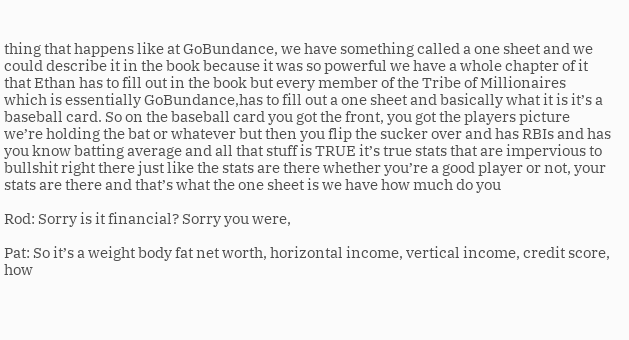thing that happens like at GoBundance, we have something called a one sheet and we could describe it in the book because it was so powerful we have a whole chapter of it that Ethan has to fill out in the book but every member of the Tribe of Millionaires which is essentially GoBundance,has to fill out a one sheet and basically what it is it’s a baseball card. So on the baseball card you got the front, you got the players picture we’re holding the bat or whatever but then you flip the sucker over and has RBIs and has you know batting average and all that stuff is TRUE it’s true stats that are impervious to bullshit right there just like the stats are there whether you’re a good player or not, your stats are there and that’s what the one sheet is we have how much do you

Rod: Sorry is it financial? Sorry you were,

Pat: So it’s a weight body fat net worth, horizontal income, vertical income, credit score, how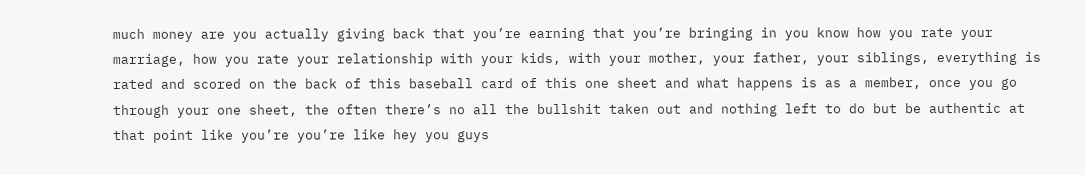much money are you actually giving back that you’re earning that you’re bringing in you know how you rate your marriage, how you rate your relationship with your kids, with your mother, your father, your siblings, everything is rated and scored on the back of this baseball card of this one sheet and what happens is as a member, once you go through your one sheet, the often there’s no all the bullshit taken out and nothing left to do but be authentic at that point like you’re you’re like hey you guys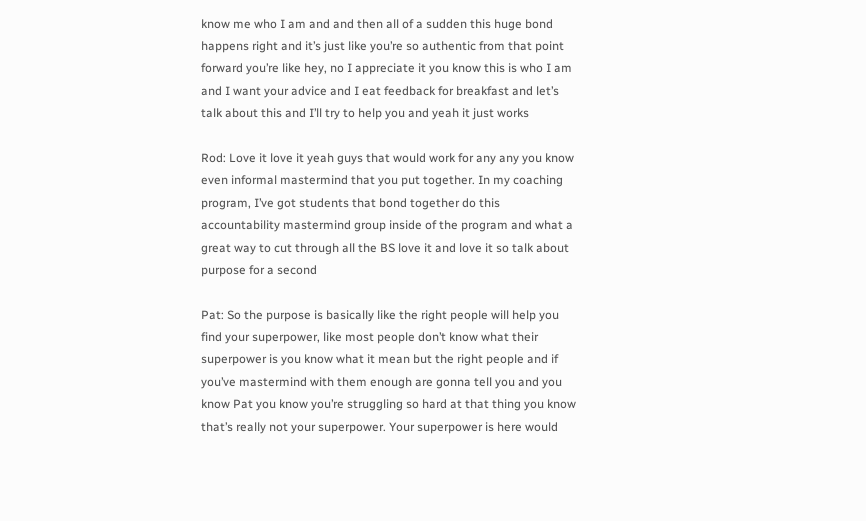know me who I am and and then all of a sudden this huge bond happens right and it’s just like you’re so authentic from that point forward you’re like hey, no I appreciate it you know this is who I am and I want your advice and I eat feedback for breakfast and let’s talk about this and I’ll try to help you and yeah it just works

Rod: Love it love it yeah guys that would work for any any you know even informal mastermind that you put together. In my coaching program, I’ve got students that bond together do this accountability mastermind group inside of the program and what a great way to cut through all the BS love it and love it so talk about purpose for a second

Pat: So the purpose is basically like the right people will help you find your superpower, like most people don’t know what their superpower is you know what it mean but the right people and if you’ve mastermind with them enough are gonna tell you and you know Pat you know you’re struggling so hard at that thing you know that’s really not your superpower. Your superpower is here would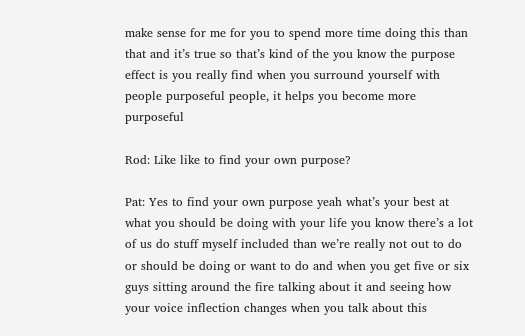make sense for me for you to spend more time doing this than that and it’s true so that’s kind of the you know the purpose effect is you really find when you surround yourself with people purposeful people, it helps you become more purposeful

Rod: Like like to find your own purpose?

Pat: Yes to find your own purpose yeah what’s your best at what you should be doing with your life you know there’s a lot of us do stuff myself included than we’re really not out to do or should be doing or want to do and when you get five or six guys sitting around the fire talking about it and seeing how your voice inflection changes when you talk about this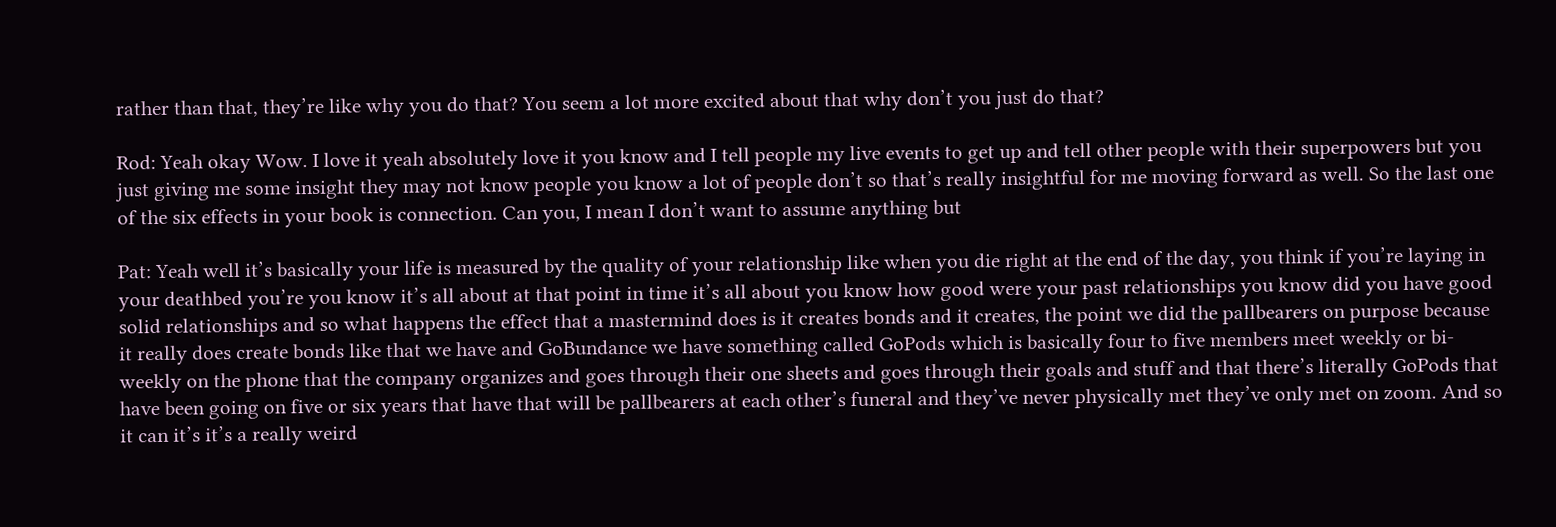rather than that, they’re like why you do that? You seem a lot more excited about that why don’t you just do that?

Rod: Yeah okay Wow. I love it yeah absolutely love it you know and I tell people my live events to get up and tell other people with their superpowers but you just giving me some insight they may not know people you know a lot of people don’t so that’s really insightful for me moving forward as well. So the last one of the six effects in your book is connection. Can you, I mean I don’t want to assume anything but

Pat: Yeah well it’s basically your life is measured by the quality of your relationship like when you die right at the end of the day, you think if you’re laying in your deathbed you’re you know it’s all about at that point in time it’s all about you know how good were your past relationships you know did you have good solid relationships and so what happens the effect that a mastermind does is it creates bonds and it creates, the point we did the pallbearers on purpose because it really does create bonds like that we have and GoBundance we have something called GoPods which is basically four to five members meet weekly or bi-weekly on the phone that the company organizes and goes through their one sheets and goes through their goals and stuff and that there’s literally GoPods that have been going on five or six years that have that will be pallbearers at each other’s funeral and they’ve never physically met they’ve only met on zoom. And so it can it’s it’s a really weird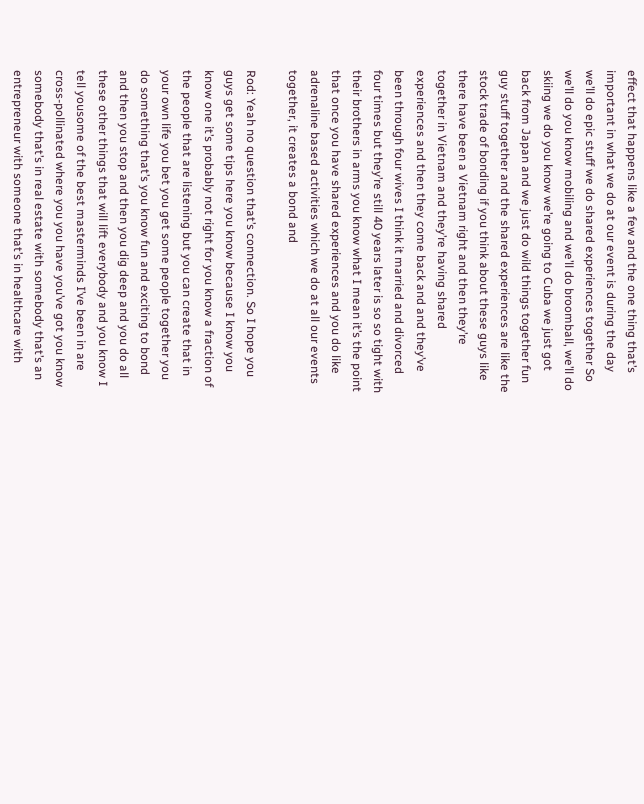effect that happens like a few and the one thing that’s important in what we do at our event is during the day we’ll do epic stuff we do shared experiences together So we’ll do you know mobiling and we’ll do broomball, we’ll do skiing we do you know we’re going to Cuba we just got back from Japan and we just do wild things together fun guy stuff together and the shared experiences are like the stock trade of bonding if you think about these guys like there have been a Vietnam right and then they’re together in Vietnam and they’re having shared experiences and then they come back and and they’ve been through four wives I think it married and divorced four times but they’re still 40 years later is so so tight with their brothers in arms you know what I mean it’s the point that once you have shared experiences and you do like adrenaline based activities which we do at all our events together, it creates a bond and

Rod: Yeah no question that’s connection. So I hope you guys get some tips here you know because I know you know one it’s probably not right for you know a fraction of the people that are listening but you can create that in your own life you bet you get some people together you do something that’s you know fun and exciting to bond and then you stop and then you dig deep and you do all these other things that will lift everybody and you know I tell yousome of the best masterminds I’ve been in are cross-pollinated where you you have you’ve got you know somebody that’s in real estate with somebody that’s an entrepreneur with someone that’s in healthcare with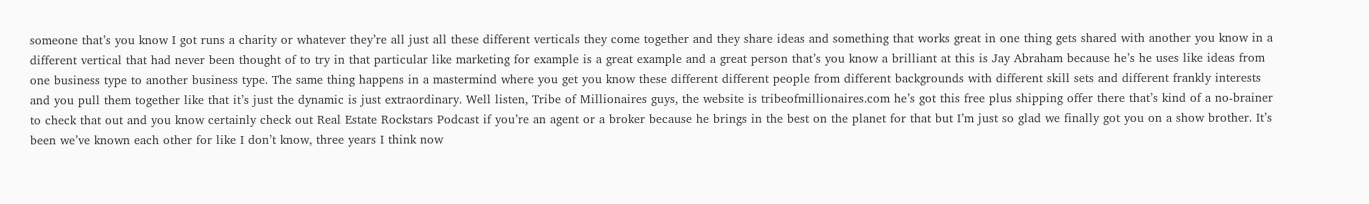someone that’s you know I got runs a charity or whatever they’re all just all these different verticals they come together and they share ideas and something that works great in one thing gets shared with another you know in a different vertical that had never been thought of to try in that particular like marketing for example is a great example and a great person that’s you know a brilliant at this is Jay Abraham because he’s he uses like ideas from one business type to another business type. The same thing happens in a mastermind where you get you know these different different people from different backgrounds with different skill sets and different frankly interests and you pull them together like that it’s just the dynamic is just extraordinary. Well listen, Tribe of Millionaires guys, the website is tribeofmillionaires.com he’s got this free plus shipping offer there that’s kind of a no-brainer to check that out and you know certainly check out Real Estate Rockstars Podcast if you’re an agent or a broker because he brings in the best on the planet for that but I’m just so glad we finally got you on a show brother. It’s been we’ve known each other for like I don’t know, three years I think now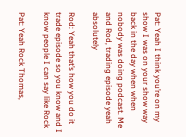Pat: Yeah I think you’re on my show I was on your show way back in the day when when nobody was doing podcast. Me and Rod, trading episode yeah absolutely

Rod: Yeah that’s how you do it trade episode so you know and I know people I can say like Rock

Pat: Yeah Rock Thomas,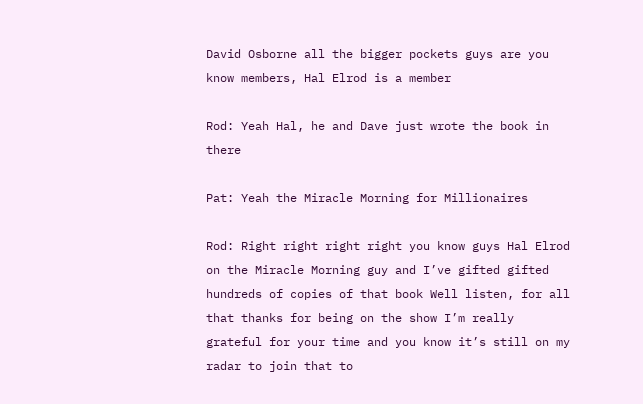David Osborne all the bigger pockets guys are you know members, Hal Elrod is a member

Rod: Yeah Hal, he and Dave just wrote the book in there

Pat: Yeah the Miracle Morning for Millionaires

Rod: Right right right right you know guys Hal Elrod on the Miracle Morning guy and I’ve gifted gifted hundreds of copies of that book Well listen, for all that thanks for being on the show I’m really grateful for your time and you know it’s still on my radar to join that to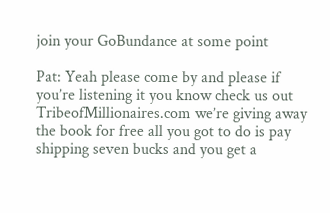join your GoBundance at some point

Pat: Yeah please come by and please if you’re listening it you know check us out TribeofMillionaires.com we’re giving away the book for free all you got to do is pay shipping seven bucks and you get a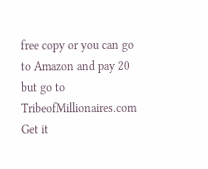free copy or you can go to Amazon and pay 20 but go to TribeofMillionaires.com Get it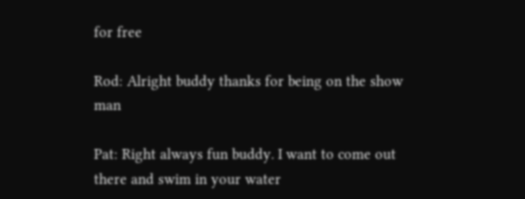for free

Rod: Alright buddy thanks for being on the show man

Pat: Right always fun buddy. I want to come out there and swim in your water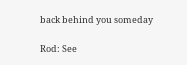back behind you someday

Rod: See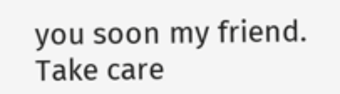you soon my friend. Take care